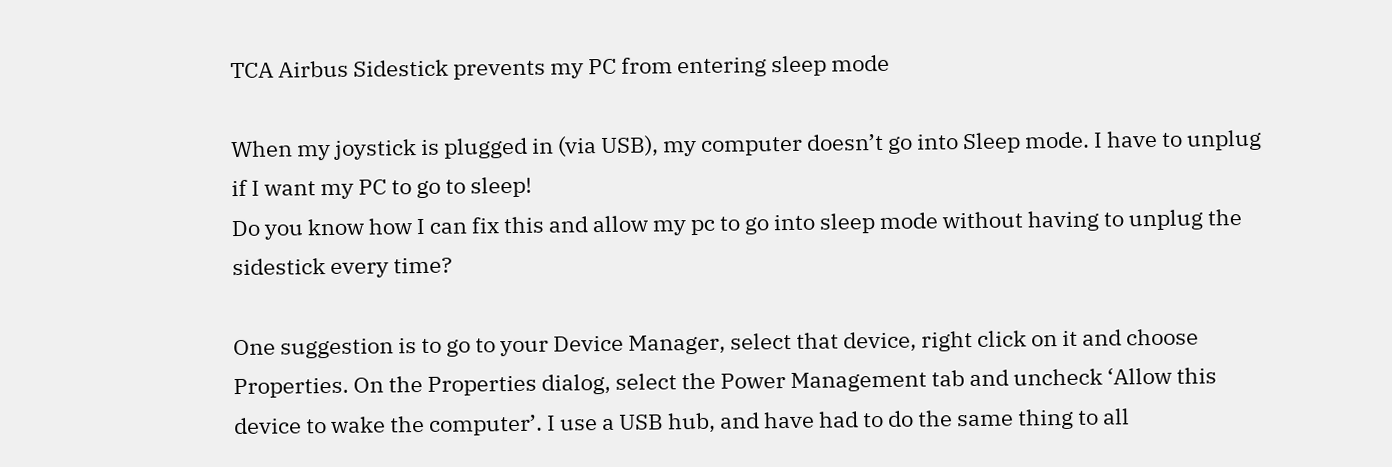TCA Airbus Sidestick prevents my PC from entering sleep mode

When my joystick is plugged in (via USB), my computer doesn’t go into Sleep mode. I have to unplug if I want my PC to go to sleep!
Do you know how I can fix this and allow my pc to go into sleep mode without having to unplug the sidestick every time?

One suggestion is to go to your Device Manager, select that device, right click on it and choose Properties. On the Properties dialog, select the Power Management tab and uncheck ‘Allow this device to wake the computer’. I use a USB hub, and have had to do the same thing to all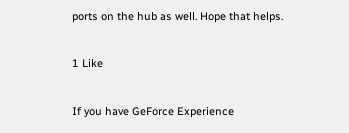ports on the hub as well. Hope that helps.

1 Like

If you have GeForce Experience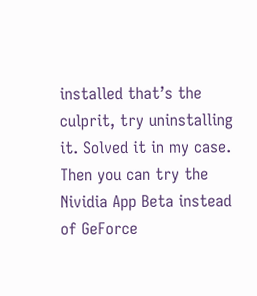installed that’s the culprit, try uninstalling it. Solved it in my case. Then you can try the Nividia App Beta instead of GeForce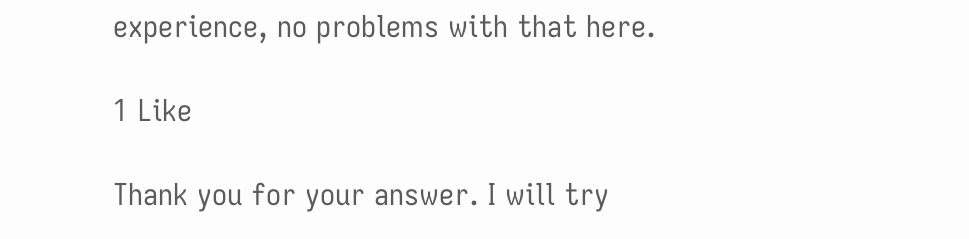experience, no problems with that here.

1 Like

Thank you for your answer. I will try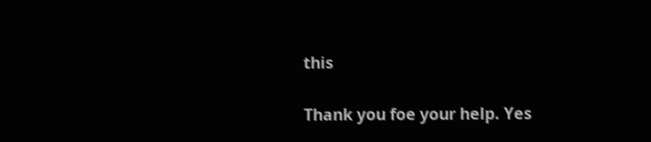this

Thank you foe your help. Yes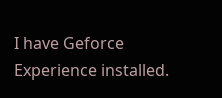I have Geforce Experience installed.